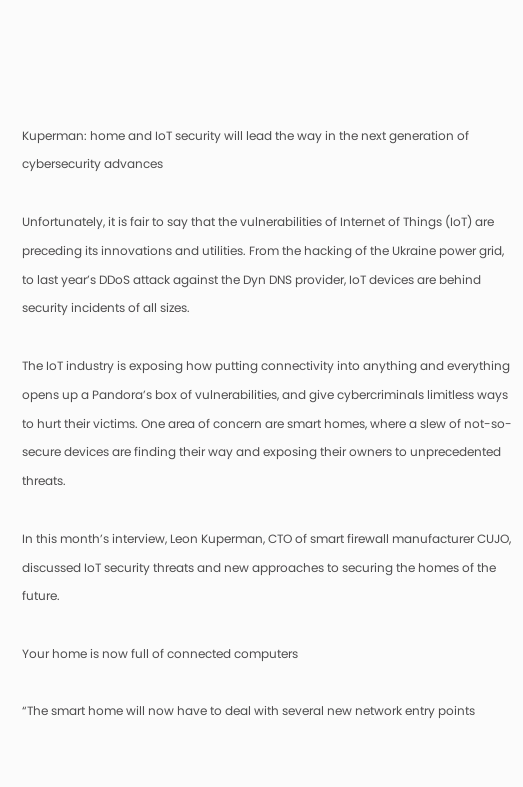Kuperman: home and IoT security will lead the way in the next generation of cybersecurity advances

Unfortunately, it is fair to say that the vulnerabilities of Internet of Things (IoT) are preceding its innovations and utilities. From the hacking of the Ukraine power grid, to last year’s DDoS attack against the Dyn DNS provider, IoT devices are behind security incidents of all sizes.

The IoT industry is exposing how putting connectivity into anything and everything opens up a Pandora’s box of vulnerabilities, and give cybercriminals limitless ways to hurt their victims. One area of concern are smart homes, where a slew of not-so-secure devices are finding their way and exposing their owners to unprecedented threats.

In this month’s interview, Leon Kuperman, CTO of smart firewall manufacturer CUJO, discussed IoT security threats and new approaches to securing the homes of the future.

Your home is now full of connected computers

“The smart home will now have to deal with several new network entry points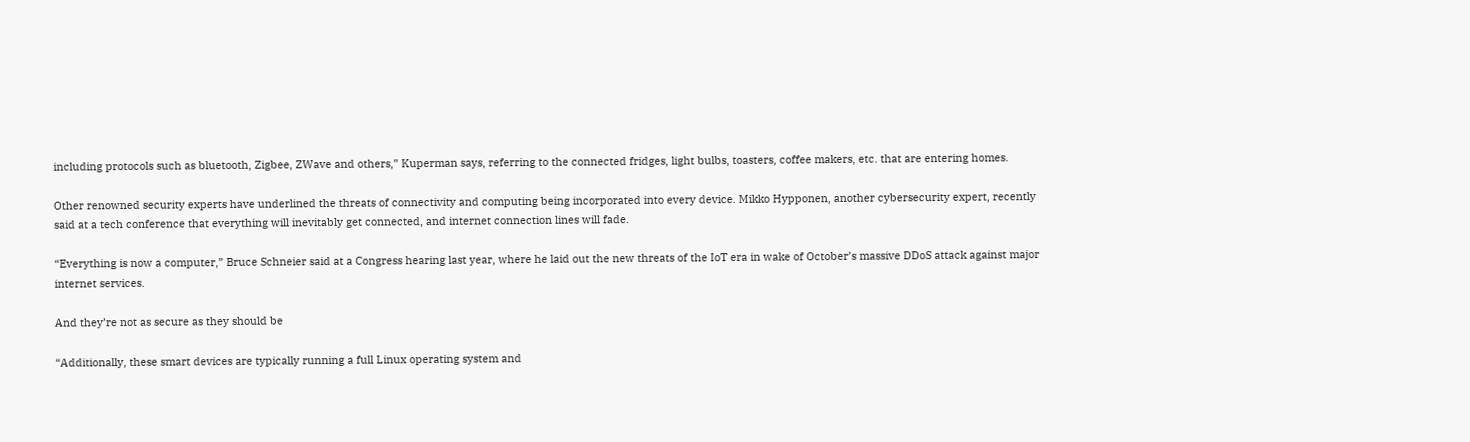including protocols such as bluetooth, Zigbee, ZWave and others,” Kuperman says, referring to the connected fridges, light bulbs, toasters, coffee makers, etc. that are entering homes.

Other renowned security experts have underlined the threats of connectivity and computing being incorporated into every device. Mikko Hypponen, another cybersecurity expert, recently said at a tech conference that everything will inevitably get connected, and internet connection lines will fade.

“Everything is now a computer,” Bruce Schneier said at a Congress hearing last year, where he laid out the new threats of the IoT era in wake of October’s massive DDoS attack against major internet services.

And they’re not as secure as they should be

“Additionally, these smart devices are typically running a full Linux operating system and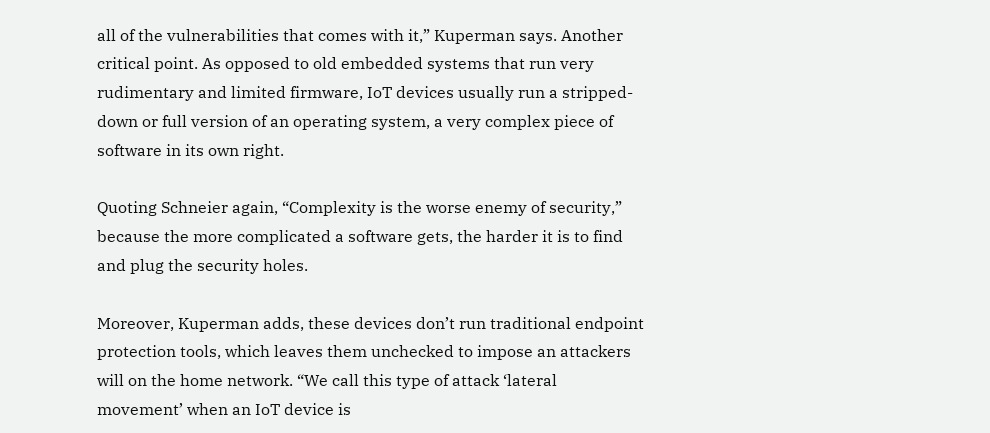all of the vulnerabilities that comes with it,” Kuperman says. Another critical point. As opposed to old embedded systems that run very rudimentary and limited firmware, IoT devices usually run a stripped-down or full version of an operating system, a very complex piece of software in its own right.

Quoting Schneier again, “Complexity is the worse enemy of security,” because the more complicated a software gets, the harder it is to find and plug the security holes.

Moreover, Kuperman adds, these devices don’t run traditional endpoint protection tools, which leaves them unchecked to impose an attackers will on the home network. “We call this type of attack ‘lateral movement’ when an IoT device is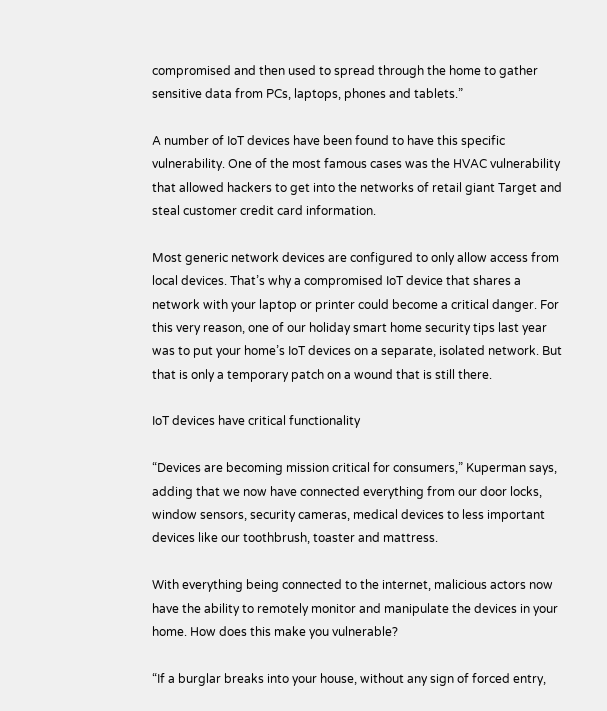compromised and then used to spread through the home to gather sensitive data from PCs, laptops, phones and tablets.”

A number of IoT devices have been found to have this specific vulnerability. One of the most famous cases was the HVAC vulnerability that allowed hackers to get into the networks of retail giant Target and steal customer credit card information.

Most generic network devices are configured to only allow access from local devices. That’s why a compromised IoT device that shares a network with your laptop or printer could become a critical danger. For this very reason, one of our holiday smart home security tips last year was to put your home’s IoT devices on a separate, isolated network. But that is only a temporary patch on a wound that is still there.

IoT devices have critical functionality

“Devices are becoming mission critical for consumers,” Kuperman says, adding that we now have connected everything from our door locks, window sensors, security cameras, medical devices to less important devices like our toothbrush, toaster and mattress.

With everything being connected to the internet, malicious actors now have the ability to remotely monitor and manipulate the devices in your home. How does this make you vulnerable?

“If a burglar breaks into your house, without any sign of forced entry,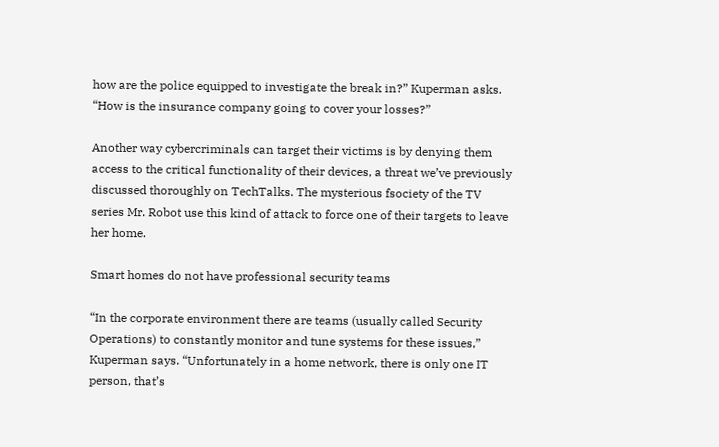how are the police equipped to investigate the break in?” Kuperman asks. “How is the insurance company going to cover your losses?”

Another way cybercriminals can target their victims is by denying them access to the critical functionality of their devices, a threat we’ve previously discussed thoroughly on TechTalks. The mysterious fsociety of the TV series Mr. Robot use this kind of attack to force one of their targets to leave her home.

Smart homes do not have professional security teams

“In the corporate environment there are teams (usually called Security Operations) to constantly monitor and tune systems for these issues,” Kuperman says. “Unfortunately in a home network, there is only one IT person, that’s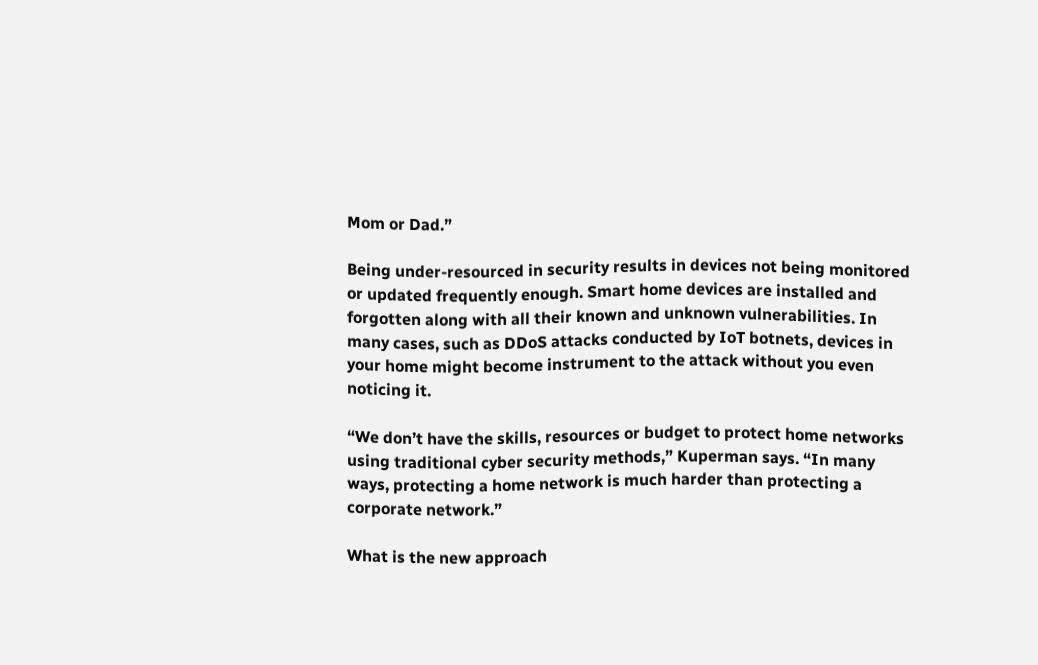Mom or Dad.”

Being under-resourced in security results in devices not being monitored or updated frequently enough. Smart home devices are installed and forgotten along with all their known and unknown vulnerabilities. In many cases, such as DDoS attacks conducted by IoT botnets, devices in your home might become instrument to the attack without you even noticing it.

“We don’t have the skills, resources or budget to protect home networks using traditional cyber security methods,” Kuperman says. “In many ways, protecting a home network is much harder than protecting a corporate network.”

What is the new approach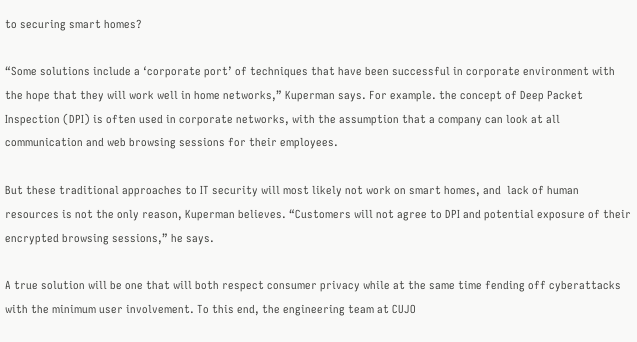to securing smart homes?

“Some solutions include a ‘corporate port’ of techniques that have been successful in corporate environment with the hope that they will work well in home networks,” Kuperman says. For example. the concept of Deep Packet Inspection (DPI) is often used in corporate networks, with the assumption that a company can look at all communication and web browsing sessions for their employees.

But these traditional approaches to IT security will most likely not work on smart homes, and  lack of human resources is not the only reason, Kuperman believes. “Customers will not agree to DPI and potential exposure of their encrypted browsing sessions,” he says.

A true solution will be one that will both respect consumer privacy while at the same time fending off cyberattacks with the minimum user involvement. To this end, the engineering team at CUJO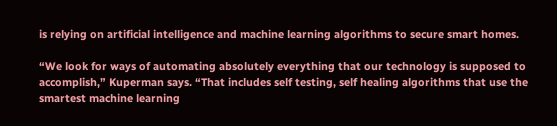is relying on artificial intelligence and machine learning algorithms to secure smart homes.

“We look for ways of automating absolutely everything that our technology is supposed to accomplish,” Kuperman says. “That includes self testing, self healing algorithms that use the smartest machine learning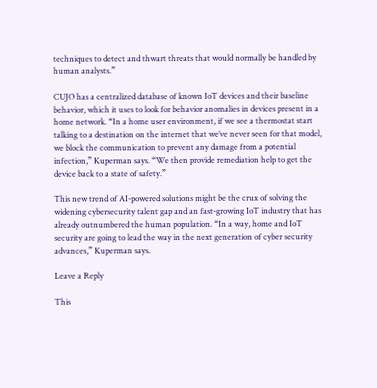techniques to detect and thwart threats that would normally be handled by human analysts.”

CUJO has a centralized database of known IoT devices and their baseline behavior, which it uses to look for behavior anomalies in devices present in a home network. “In a home user environment, if we see a thermostat start talking to a destination on the internet that we’ve never seen for that model, we block the communication to prevent any damage from a potential infection,” Kuperman says. “We then provide remediation help to get the device back to a state of safety.”

This new trend of AI-powered solutions might be the crux of solving the widening cybersecurity talent gap and an fast-growing IoT industry that has already outnumbered the human population. “In a way, home and IoT security are going to lead the way in the next generation of cyber security advances,” Kuperman says.

Leave a Reply

This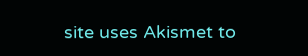site uses Akismet to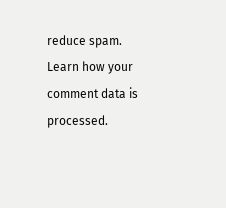reduce spam. Learn how your comment data is processed.